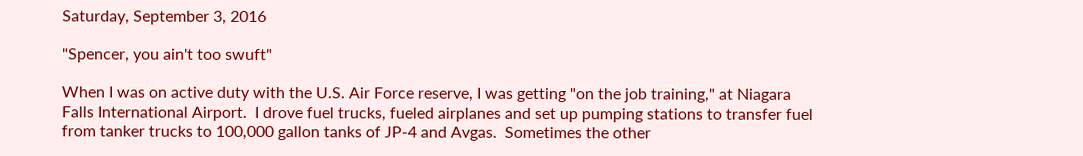Saturday, September 3, 2016

"Spencer, you ain't too swuft"

When I was on active duty with the U.S. Air Force reserve, I was getting "on the job training," at Niagara Falls International Airport.  I drove fuel trucks, fueled airplanes and set up pumping stations to transfer fuel from tanker trucks to 100,000 gallon tanks of JP-4 and Avgas.  Sometimes the other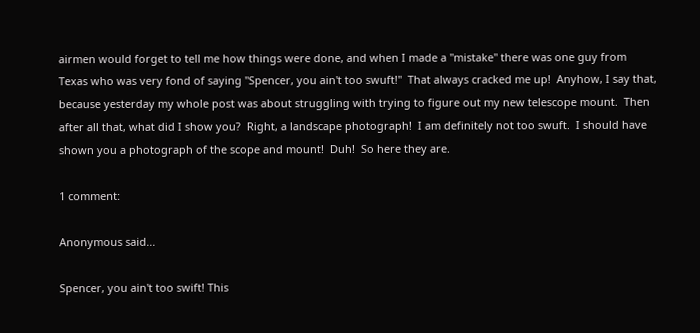airmen would forget to tell me how things were done, and when I made a "mistake" there was one guy from Texas who was very fond of saying "Spencer, you ain't too swuft!"  That always cracked me up!  Anyhow, I say that, because yesterday my whole post was about struggling with trying to figure out my new telescope mount.  Then after all that, what did I show you?  Right, a landscape photograph!  I am definitely not too swuft.  I should have shown you a photograph of the scope and mount!  Duh!  So here they are.

1 comment:

Anonymous said...

Spencer, you ain't too swift! This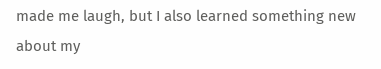made me laugh, but I also learned something new about my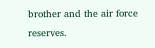brother and the air force reserves.